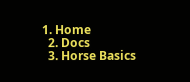1. Home
  2. Docs
  3. Horse Basics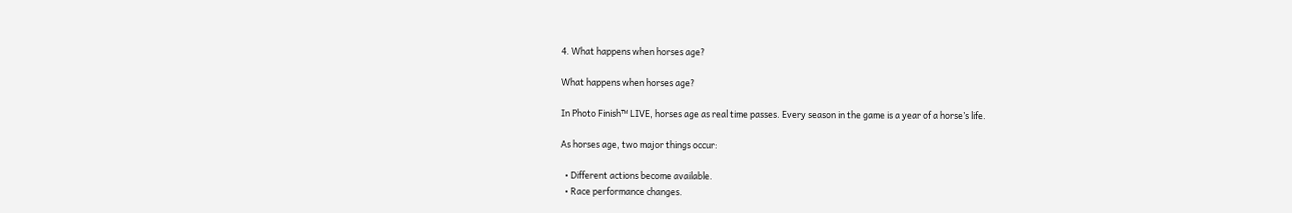4. What happens when horses age?

What happens when horses age?

In Photo Finish™ LIVE, horses age as real time passes. Every season in the game is a year of a horse’s life.

As horses age, two major things occur:

  • Different actions become available.
  • Race performance changes.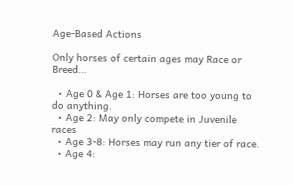Age-Based Actions

Only horses of certain ages may Race or Breed…

  • Age 0 & Age 1: Horses are too young to do anything.
  • Age 2: May only compete in Juvenile races
  • Age 3-8: Horses may run any tier of race.
  • Age 4: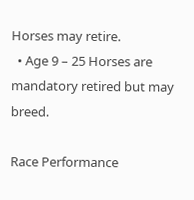Horses may retire.
  • Age 9 – 25 Horses are mandatory retired but may breed.

Race Performance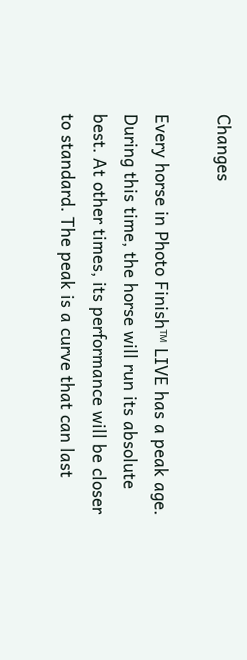Changes

Every horse in Photo Finish™ LIVE has a peak age. During this time, the horse will run its absolute best. At other times, its performance will be closer to standard. The peak is a curve that can last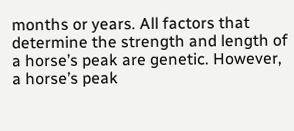months or years. All factors that determine the strength and length of a horse’s peak are genetic. However, a horse’s peak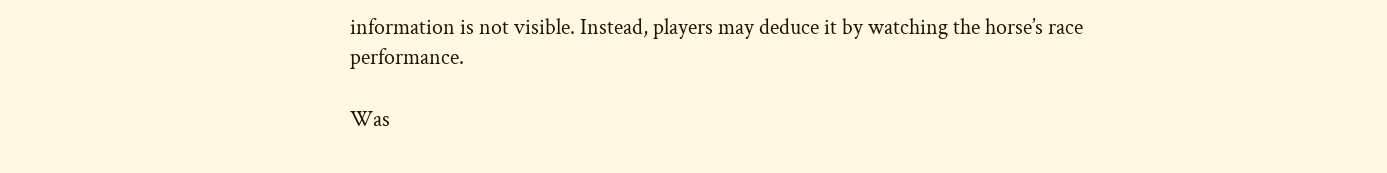information is not visible. Instead, players may deduce it by watching the horse’s race performance.

Was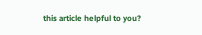this article helpful to you?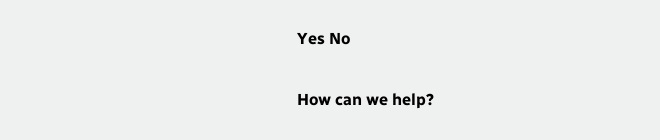Yes No

How can we help?